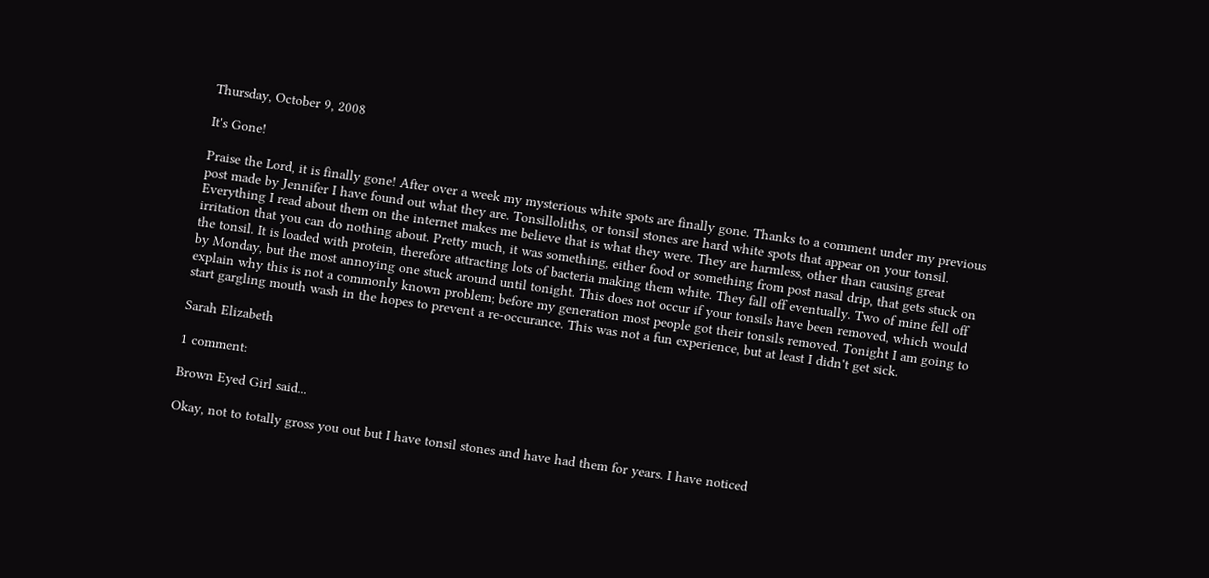Thursday, October 9, 2008

It's Gone!

Praise the Lord, it is finally gone! After over a week my mysterious white spots are finally gone. Thanks to a comment under my previous post made by Jennifer I have found out what they are. Tonsilloliths, or tonsil stones are hard white spots that appear on your tonsil. Everything I read about them on the internet makes me believe that is what they were. They are harmless, other than causing great irritation that you can do nothing about. Pretty much, it was something, either food or something from post nasal drip, that gets stuck on the tonsil. It is loaded with protein, therefore attracting lots of bacteria making them white. They fall off eventually. Two of mine fell off by Monday, but the most annoying one stuck around until tonight. This does not occur if your tonsils have been removed, which would explain why this is not a commonly known problem; before my generation most people got their tonsils removed. Tonight I am going to start gargling mouth wash in the hopes to prevent a re-occurance. This was not a fun experience, but at least I didn't get sick.

Sarah Elizabeth

1 comment:

Brown Eyed Girl said...

Okay, not to totally gross you out but I have tonsil stones and have had them for years. I have noticed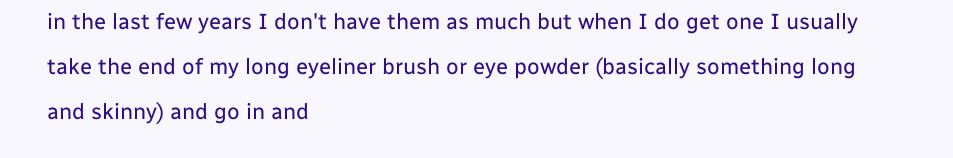in the last few years I don't have them as much but when I do get one I usually take the end of my long eyeliner brush or eye powder (basically something long and skinny) and go in and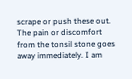scrape or push these out. The pain or discomfort from the tonsil stone goes away immediately. I am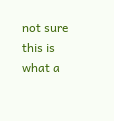not sure this is what a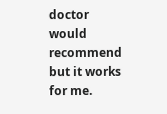doctor would recommend but it works for me.